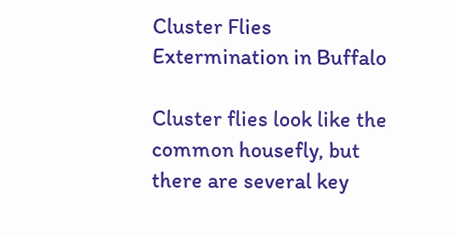Cluster Flies Extermination in Buffalo

Cluster flies look like the common housefly, but there are several key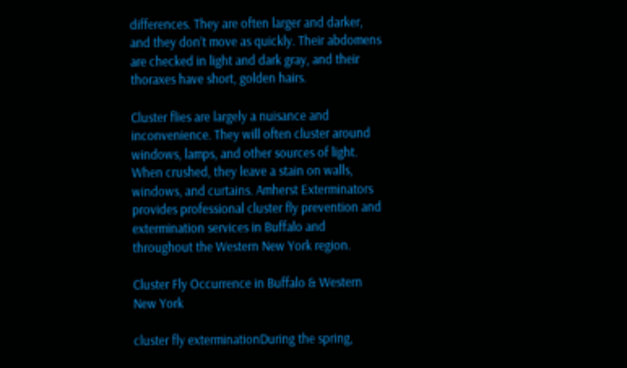differences. They are often larger and darker, and they don’t move as quickly. Their abdomens are checked in light and dark gray, and their thoraxes have short, golden hairs.

Cluster flies are largely a nuisance and inconvenience. They will often cluster around windows, lamps, and other sources of light. When crushed, they leave a stain on walls, windows, and curtains. Amherst Exterminators provides professional cluster fly prevention and extermination services in Buffalo and throughout the Western New York region.

Cluster Fly Occurrence in Buffalo & Western New York

cluster fly exterminationDuring the spring,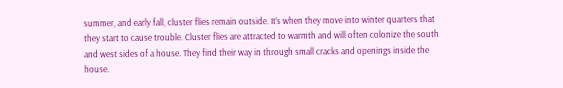summer, and early fall, cluster flies remain outside. It’s when they move into winter quarters that they start to cause trouble. Cluster flies are attracted to warmth and will often colonize the south and west sides of a house. They find their way in through small cracks and openings inside the house.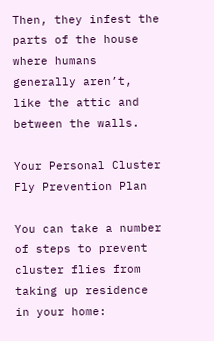Then, they infest the parts of the house where humans generally aren’t, like the attic and between the walls.

Your Personal Cluster Fly Prevention Plan

You can take a number of steps to prevent cluster flies from taking up residence in your home: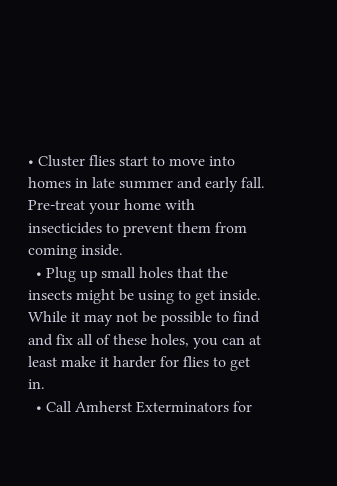• Cluster flies start to move into homes in late summer and early fall. Pre-treat your home with insecticides to prevent them from coming inside.
  • Plug up small holes that the insects might be using to get inside. While it may not be possible to find and fix all of these holes, you can at least make it harder for flies to get in.
  • Call Amherst Exterminators for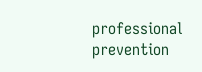professional prevention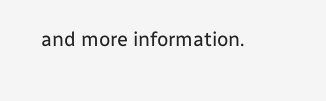and more information.